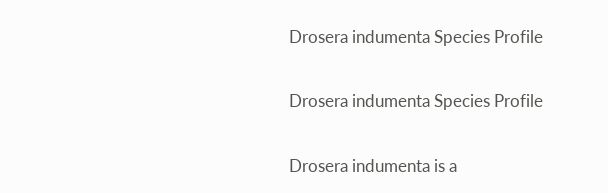Drosera indumenta Species Profile

Drosera indumenta Species Profile

Drosera indumenta is a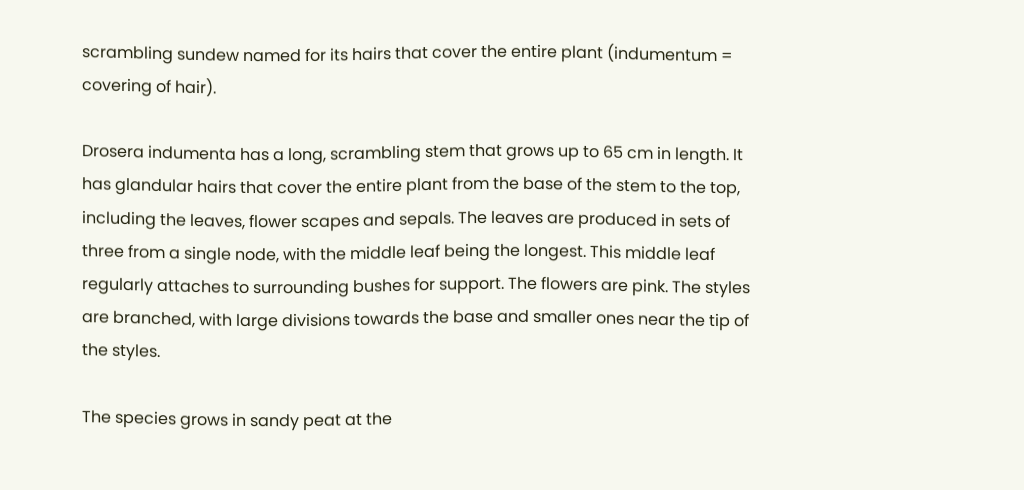scrambling sundew named for its hairs that cover the entire plant (indumentum = covering of hair).

Drosera indumenta has a long, scrambling stem that grows up to 65 cm in length. It has glandular hairs that cover the entire plant from the base of the stem to the top, including the leaves, flower scapes and sepals. The leaves are produced in sets of three from a single node, with the middle leaf being the longest. This middle leaf regularly attaches to surrounding bushes for support. The flowers are pink. The styles are branched, with large divisions towards the base and smaller ones near the tip of the styles.

The species grows in sandy peat at the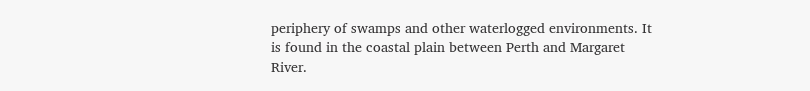periphery of swamps and other waterlogged environments. It is found in the coastal plain between Perth and Margaret River.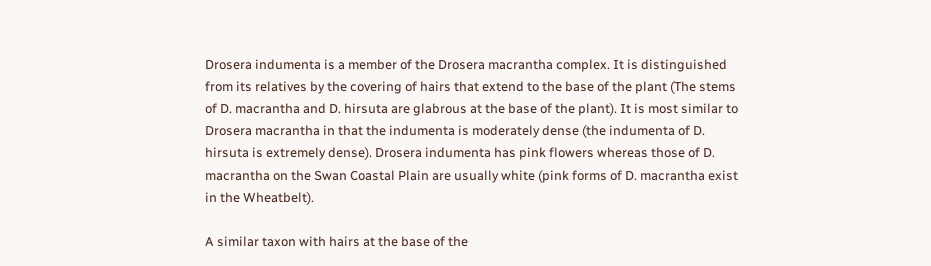Drosera indumenta is a member of the Drosera macrantha complex. It is distinguished from its relatives by the covering of hairs that extend to the base of the plant (The stems of D. macrantha and D. hirsuta are glabrous at the base of the plant). It is most similar to Drosera macrantha in that the indumenta is moderately dense (the indumenta of D. hirsuta is extremely dense). Drosera indumenta has pink flowers whereas those of D. macrantha on the Swan Coastal Plain are usually white (pink forms of D. macrantha exist in the Wheatbelt).

A similar taxon with hairs at the base of the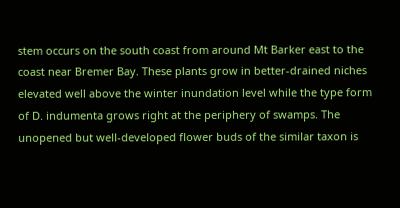stem occurs on the south coast from around Mt Barker east to the coast near Bremer Bay. These plants grow in better-drained niches elevated well above the winter inundation level while the type form of D. indumenta grows right at the periphery of swamps. The unopened but well-developed flower buds of the similar taxon is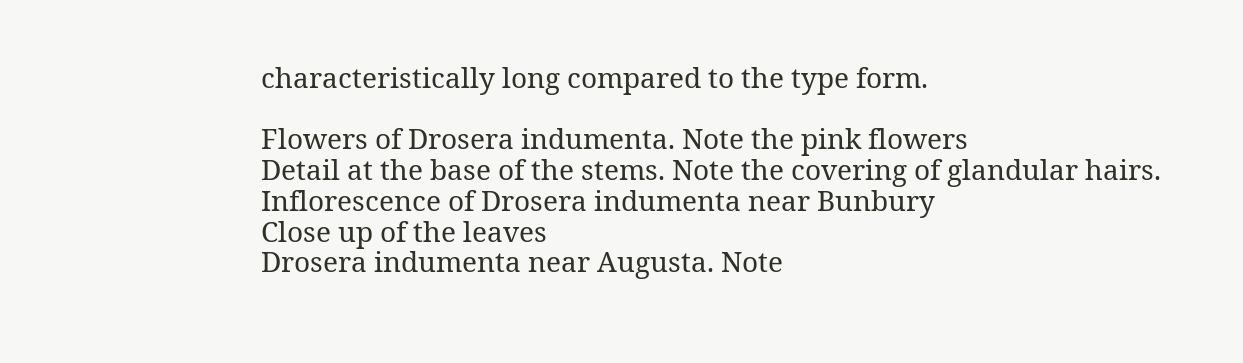characteristically long compared to the type form.

Flowers of Drosera indumenta. Note the pink flowers
Detail at the base of the stems. Note the covering of glandular hairs.
Inflorescence of Drosera indumenta near Bunbury
Close up of the leaves
Drosera indumenta near Augusta. Note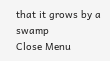that it grows by a swamp
Close Menu